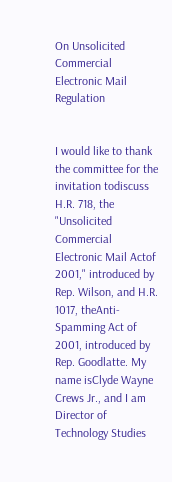On Unsolicited Commercial Electronic Mail Regulation


I would like to thank the committee for the invitation todiscuss H.R. 718, the "Unsolicited Commercial Electronic Mail Actof 2001," introduced by Rep. Wilson, and H.R. 1017, theAnti-Spamming Act of 2001, introduced by Rep. Goodlatte. My name isClyde Wayne Crews Jr., and I am Director of Technology Studies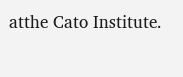atthe Cato Institute.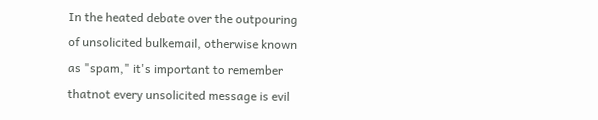In the heated debate over the outpouring of unsolicited bulkemail, otherwise known as "spam," it's important to remember thatnot every unsolicited message is evil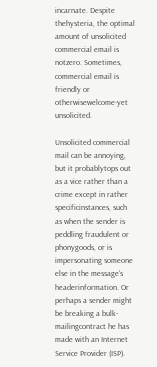incarnate. Despite thehysteria, the optimal amount of unsolicited commercial email is notzero. Sometimes, commercial email is friendly or otherwisewelcome-yet unsolicited.

Unsolicited commercial mail can be annoying, but it probablytops out as a vice rather than a crime except in rather specificinstances, such as when the sender is peddling fraudulent or phonygoods, or is impersonating someone else in the message's headerinformation. Or perhaps a sender might be breaking a bulk-mailingcontract he has made with an Internet Service Provider (ISP).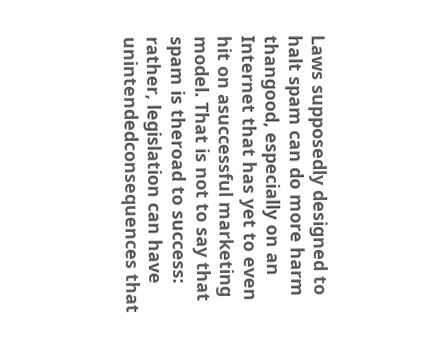Laws supposedly designed to halt spam can do more harm thangood, especially on an Internet that has yet to even hit on asuccessful marketing model. That is not to say that spam is theroad to success: rather, legislation can have unintendedconsequences that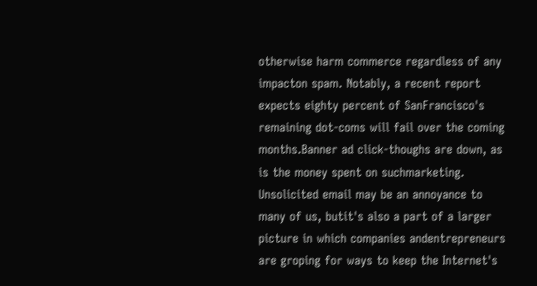otherwise harm commerce regardless of any impacton spam. Notably, a recent report expects eighty percent of SanFrancisco's remaining dot-coms will fail over the coming months.Banner ad click-thoughs are down, as is the money spent on suchmarketing. Unsolicited email may be an annoyance to many of us, butit's also a part of a larger picture in which companies andentrepreneurs are groping for ways to keep the Internet's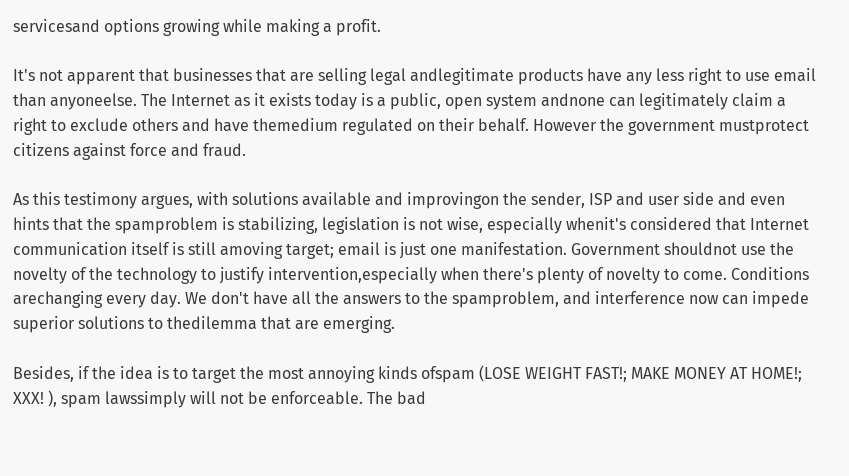servicesand options growing while making a profit.

It's not apparent that businesses that are selling legal andlegitimate products have any less right to use email than anyoneelse. The Internet as it exists today is a public, open system andnone can legitimately claim a right to exclude others and have themedium regulated on their behalf. However the government mustprotect citizens against force and fraud.

As this testimony argues, with solutions available and improvingon the sender, ISP and user side and even hints that the spamproblem is stabilizing, legislation is not wise, especially whenit's considered that Internet communication itself is still amoving target; email is just one manifestation. Government shouldnot use the novelty of the technology to justify intervention,especially when there's plenty of novelty to come. Conditions arechanging every day. We don't have all the answers to the spamproblem, and interference now can impede superior solutions to thedilemma that are emerging.

Besides, if the idea is to target the most annoying kinds ofspam (LOSE WEIGHT FAST!; MAKE MONEY AT HOME!; XXX! ), spam lawssimply will not be enforceable. The bad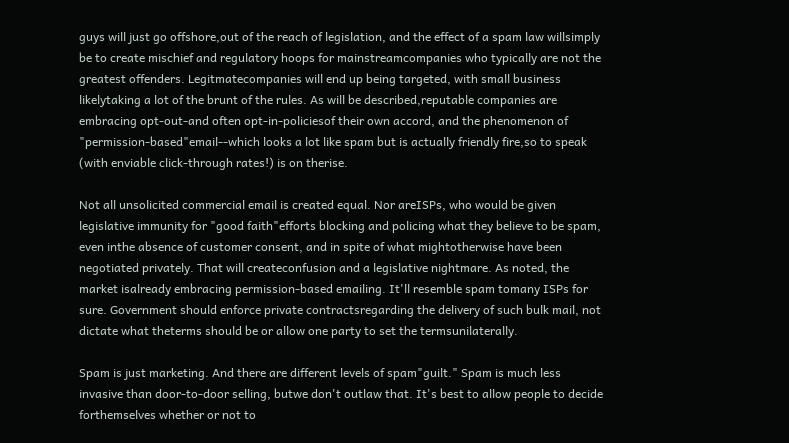guys will just go offshore,out of the reach of legislation, and the effect of a spam law willsimply be to create mischief and regulatory hoops for mainstreamcompanies who typically are not the greatest offenders. Legitmatecompanies will end up being targeted, with small business likelytaking a lot of the brunt of the rules. As will be described,reputable companies are embracing opt-out-and often opt-in-policiesof their own accord, and the phenomenon of "permission-based"email--which looks a lot like spam but is actually friendly fire,so to speak (with enviable click-through rates!) is on therise.

Not all unsolicited commercial email is created equal. Nor areISPs, who would be given legislative immunity for "good faith"efforts blocking and policing what they believe to be spam, even inthe absence of customer consent, and in spite of what mightotherwise have been negotiated privately. That will createconfusion and a legislative nightmare. As noted, the market isalready embracing permission-based emailing. It'll resemble spam tomany ISPs for sure. Government should enforce private contractsregarding the delivery of such bulk mail, not dictate what theterms should be or allow one party to set the termsunilaterally.

Spam is just marketing. And there are different levels of spam"guilt." Spam is much less invasive than door-to-door selling, butwe don't outlaw that. It's best to allow people to decide forthemselves whether or not to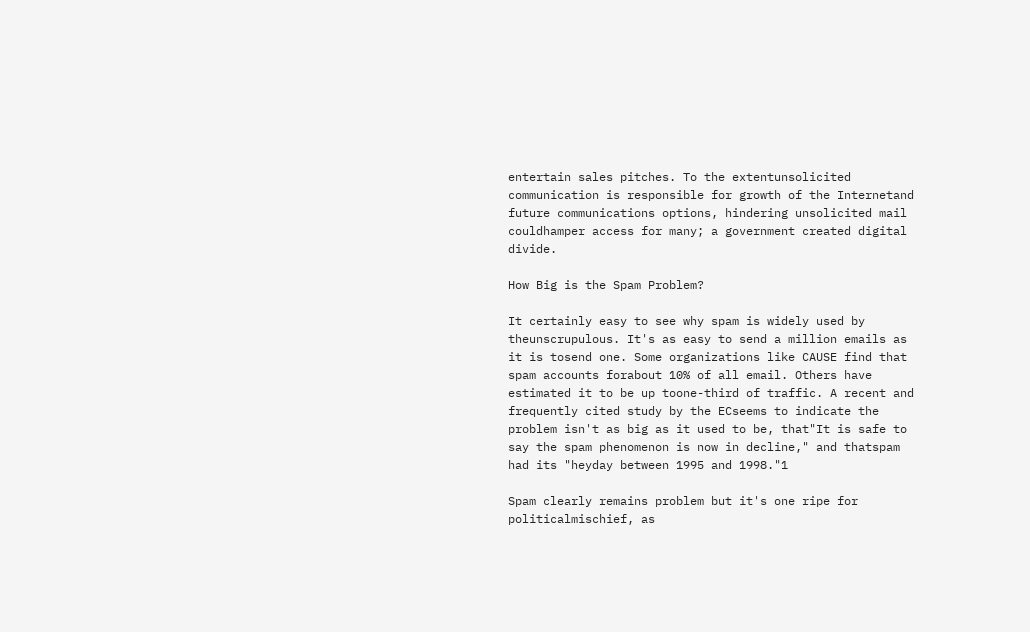entertain sales pitches. To the extentunsolicited communication is responsible for growth of the Internetand future communications options, hindering unsolicited mail couldhamper access for many; a government created digital divide.

How Big is the Spam Problem?

It certainly easy to see why spam is widely used by theunscrupulous. It's as easy to send a million emails as it is tosend one. Some organizations like CAUSE find that spam accounts forabout 10% of all email. Others have estimated it to be up toone-third of traffic. A recent and frequently cited study by the ECseems to indicate the problem isn't as big as it used to be, that"It is safe to say the spam phenomenon is now in decline," and thatspam had its "heyday between 1995 and 1998."1

Spam clearly remains problem but it's one ripe for politicalmischief, as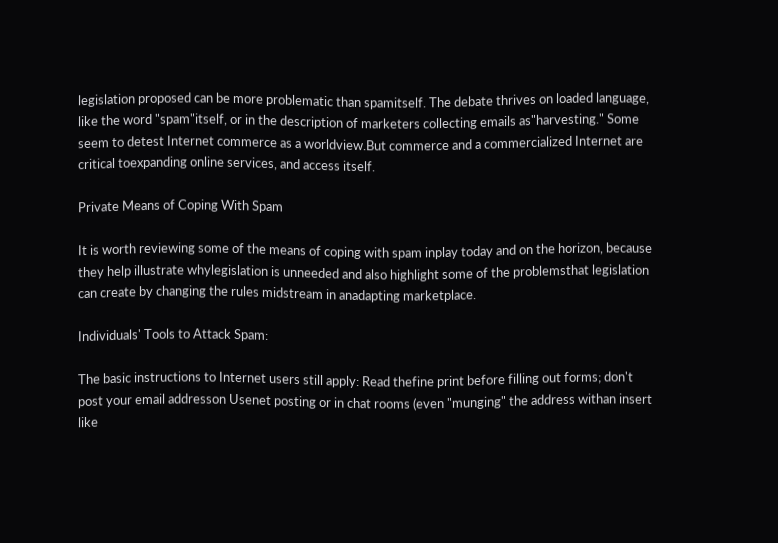legislation proposed can be more problematic than spamitself. The debate thrives on loaded language, like the word "spam"itself, or in the description of marketers collecting emails as"harvesting." Some seem to detest Internet commerce as a worldview.But commerce and a commercialized Internet are critical toexpanding online services, and access itself.

Private Means of Coping With Spam

It is worth reviewing some of the means of coping with spam inplay today and on the horizon, because they help illustrate whylegislation is unneeded and also highlight some of the problemsthat legislation can create by changing the rules midstream in anadapting marketplace.

Individuals' Tools to Attack Spam:

The basic instructions to Internet users still apply: Read thefine print before filling out forms; don't post your email addresson Usenet posting or in chat rooms (even "munging" the address withan insert like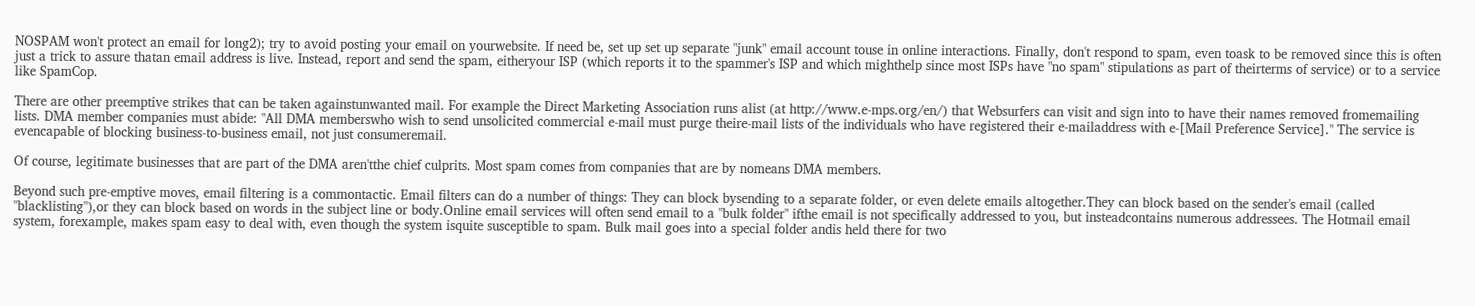NOSPAM won't protect an email for long2); try to avoid posting your email on yourwebsite. If need be, set up set up separate "junk" email account touse in online interactions. Finally, don't respond to spam, even toask to be removed since this is often just a trick to assure thatan email address is live. Instead, report and send the spam, eitheryour ISP (which reports it to the spammer's ISP and which mighthelp since most ISPs have "no spam" stipulations as part of theirterms of service) or to a service like SpamCop.

There are other preemptive strikes that can be taken againstunwanted mail. For example the Direct Marketing Association runs alist (at http://www.e-mps.org/en/) that Websurfers can visit and sign into to have their names removed fromemailing lists. DMA member companies must abide: "All DMA memberswho wish to send unsolicited commercial e-mail must purge theire-mail lists of the individuals who have registered their e-mailaddress with e-[Mail Preference Service]." The service is evencapable of blocking business-to-business email, not just consumeremail.

Of course, legitimate businesses that are part of the DMA aren'tthe chief culprits. Most spam comes from companies that are by nomeans DMA members.

Beyond such pre-emptive moves, email filtering is a commontactic. Email filters can do a number of things: They can block bysending to a separate folder, or even delete emails altogether.They can block based on the sender's email (called "blacklisting"),or they can block based on words in the subject line or body.Online email services will often send email to a "bulk folder" ifthe email is not specifically addressed to you, but insteadcontains numerous addressees. The Hotmail email system, forexample, makes spam easy to deal with, even though the system isquite susceptible to spam. Bulk mail goes into a special folder andis held there for two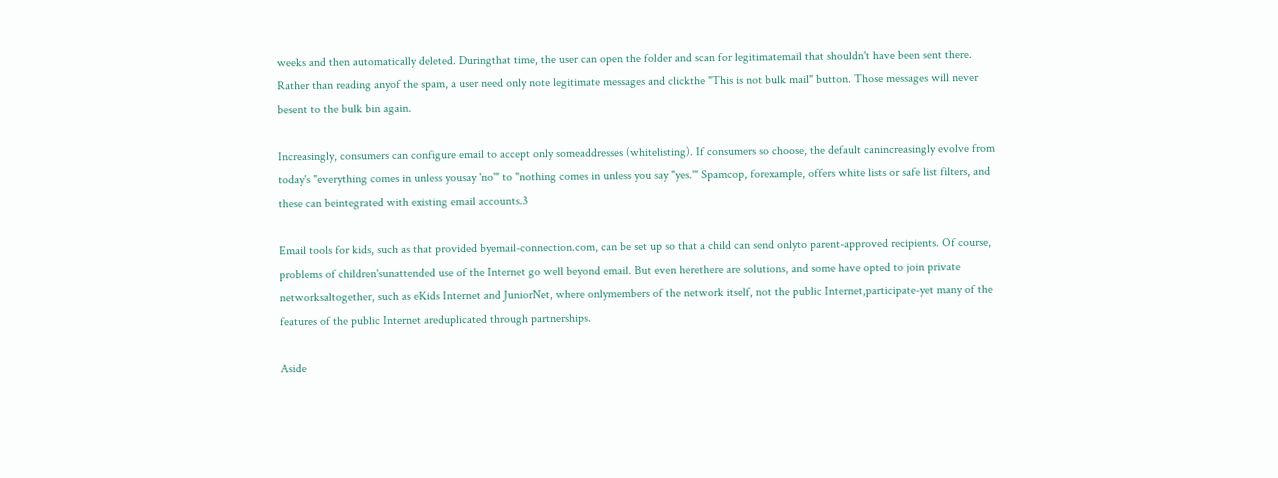weeks and then automatically deleted. Duringthat time, the user can open the folder and scan for legitimatemail that shouldn't have been sent there. Rather than reading anyof the spam, a user need only note legitimate messages and clickthe "This is not bulk mail" button. Those messages will never besent to the bulk bin again.

Increasingly, consumers can configure email to accept only someaddresses (whitelisting). If consumers so choose, the default canincreasingly evolve from today's "everything comes in unless yousay 'no'" to "nothing comes in unless you say "yes.'" Spamcop, forexample, offers white lists or safe list filters, and these can beintegrated with existing email accounts.3

Email tools for kids, such as that provided byemail-connection.com, can be set up so that a child can send onlyto parent-approved recipients. Of course, problems of children'sunattended use of the Internet go well beyond email. But even herethere are solutions, and some have opted to join private networksaltogether, such as eKids Internet and JuniorNet, where onlymembers of the network itself, not the public Internet,participate-yet many of the features of the public Internet areduplicated through partnerships.

Aside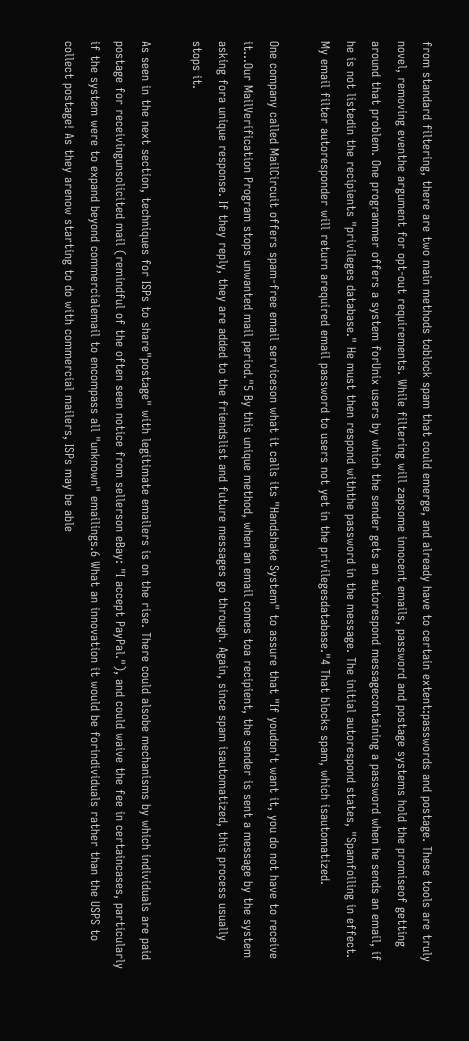from standard filtering, there are two main methods toblock spam that could emerge, and already have to certain extent:passwords and postage. These tools are truly novel, removing eventhe argument for opt-out requirements. While filtering will zapsome innocent emails, password and postage systems hold the promiseof getting around that problem. One programmer offers a system forUnix users by which the sender gets an autorespond messagecontaining a password when he sends an email, if he is not listedin the recipients "privileges database." He must then respond withthe password in the message. The initial autorespond states, "Spamfoiling in effect. My email filter autoresponder will return arequired email password to users not yet in the privilegesdatabase."4 That blocks spam, which isautomatized.

One company called MailCircuit offers spam-free email serviceson what it calls its "Handshake System" to assure that "If youdon't want it, you do not have to receive it…Our MailVerification Program stops unwanted mail period."5 By this unique method, when an email comes toa recipient, the sender is sent a message by the system asking fora unique response. If they reply, they are added to the friendslist and future messages go through. Again, since spam isautomatized, this process usually stops it.

As seen in the next section, techniques for ISPs to share"postage" with legitimate emailers is on the rise. There could alsobe mechanisms by which individuals are paid postage for receivingunsolicited mail (remindful of the often seen notice from sellerson eBay: "I accept PayPal."), and could waive the fee in certaincases, particularly if the system were to expand beyond commercialemail to encompass all "unknown" emailings.6 What an innovation it would be forindividuals rather than the USPS to collect postage! As they arenow starting to do with commercial mailers, ISPs may be able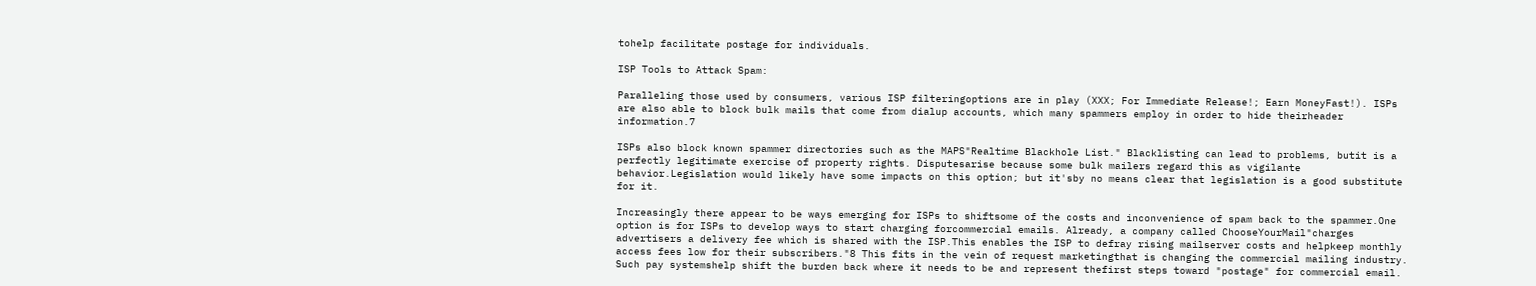tohelp facilitate postage for individuals.

ISP Tools to Attack Spam:

Paralleling those used by consumers, various ISP filteringoptions are in play (XXX; For Immediate Release!; Earn MoneyFast!). ISPs are also able to block bulk mails that come from dialup accounts, which many spammers employ in order to hide theirheader information.7

ISPs also block known spammer directories such as the MAPS"Realtime Blackhole List." Blacklisting can lead to problems, butit is a perfectly legitimate exercise of property rights. Disputesarise because some bulk mailers regard this as vigilante behavior.Legislation would likely have some impacts on this option; but it'sby no means clear that legislation is a good substitute for it.

Increasingly there appear to be ways emerging for ISPs to shiftsome of the costs and inconvenience of spam back to the spammer.One option is for ISPs to develop ways to start charging forcommercial emails. Already, a company called ChooseYourMail"charges advertisers a delivery fee which is shared with the ISP.This enables the ISP to defray rising mailserver costs and helpkeep monthly access fees low for their subscribers."8 This fits in the vein of request marketingthat is changing the commercial mailing industry. Such pay systemshelp shift the burden back where it needs to be and represent thefirst steps toward "postage" for commercial email.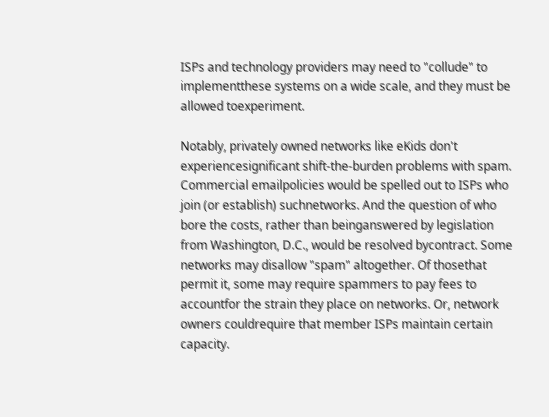ISPs and technology providers may need to "collude" to implementthese systems on a wide scale, and they must be allowed toexperiment.

Notably, privately owned networks like eKids don't experiencesignificant shift-the-burden problems with spam. Commercial emailpolicies would be spelled out to ISPs who join (or establish) suchnetworks. And the question of who bore the costs, rather than beinganswered by legislation from Washington, D.C., would be resolved bycontract. Some networks may disallow "spam" altogether. Of thosethat permit it, some may require spammers to pay fees to accountfor the strain they place on networks. Or, network owners couldrequire that member ISPs maintain certain capacity.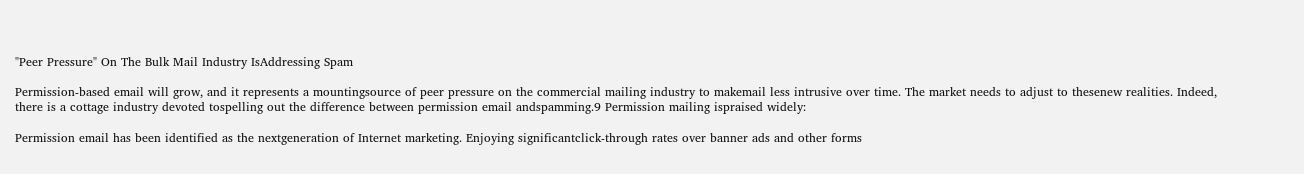"Peer Pressure" On The Bulk Mail Industry IsAddressing Spam

Permission-based email will grow, and it represents a mountingsource of peer pressure on the commercial mailing industry to makemail less intrusive over time. The market needs to adjust to thesenew realities. Indeed, there is a cottage industry devoted tospelling out the difference between permission email andspamming.9 Permission mailing ispraised widely:

Permission email has been identified as the nextgeneration of Internet marketing. Enjoying significantclick-through rates over banner ads and other forms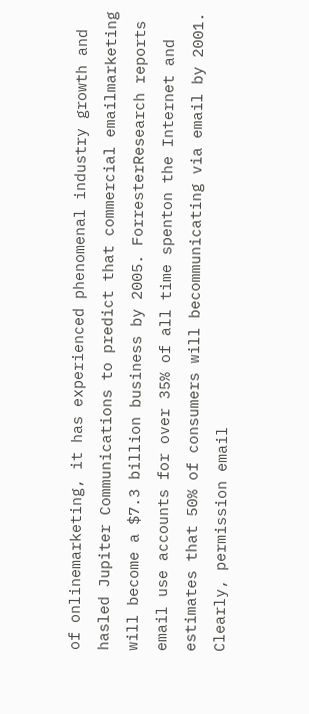of onlinemarketing, it has experienced phenomenal industry growth and hasled Jupiter Communications to predict that commercial emailmarketing will become a $7.3 billion business by 2005. ForresterResearch reports email use accounts for over 35% of all time spenton the Internet and estimates that 50% of consumers will becommunicating via email by 2001. Clearly, permission email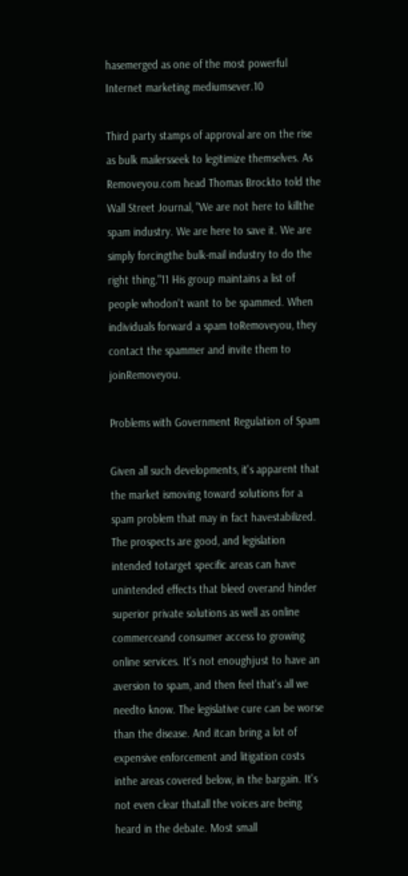hasemerged as one of the most powerful Internet marketing mediumsever.10

Third party stamps of approval are on the rise as bulk mailersseek to legitimize themselves. As Removeyou.com head Thomas Brockto told the Wall Street Journal, "We are not here to killthe spam industry. We are here to save it. We are simply forcingthe bulk-mail industry to do the right thing."11 His group maintains a list of people whodon't want to be spammed. When individuals forward a spam toRemoveyou, they contact the spammer and invite them to joinRemoveyou.

Problems with Government Regulation of Spam

Given all such developments, it's apparent that the market ismoving toward solutions for a spam problem that may in fact havestabilized. The prospects are good, and legislation intended totarget specific areas can have unintended effects that bleed overand hinder superior private solutions as well as online commerceand consumer access to growing online services. It's not enoughjust to have an aversion to spam, and then feel that's all we needto know. The legislative cure can be worse than the disease. And itcan bring a lot of expensive enforcement and litigation costs inthe areas covered below, in the bargain. It's not even clear thatall the voices are being heard in the debate. Most small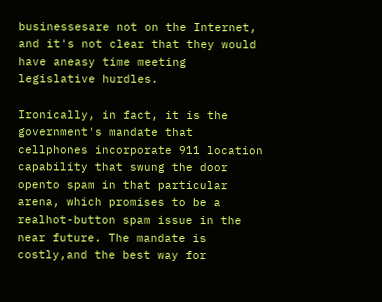businessesare not on the Internet, and it's not clear that they would have aneasy time meeting legislative hurdles.

Ironically, in fact, it is the government's mandate that cellphones incorporate 911 location capability that swung the door opento spam in that particular arena, which promises to be a realhot-button spam issue in the near future. The mandate is costly,and the best way for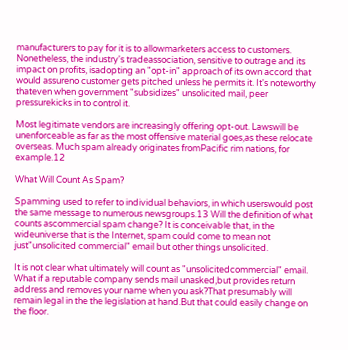manufacturers to pay for it is to allowmarketers access to customers. Nonetheless, the industry's tradeassociation, sensitive to outrage and its impact on profits, isadopting an "opt-in" approach of its own accord that would assureno customer gets pitched unless he permits it. It's noteworthy thateven when government "subsidizes" unsolicited mail, peer pressurekicks in to control it.

Most legitimate vendors are increasingly offering opt-out. Lawswill be unenforceable as far as the most offensive material goes,as these relocate overseas. Much spam already originates fromPacific rim nations, for example.12

What Will Count As Spam?

Spamming used to refer to individual behaviors, in which userswould post the same message to numerous newsgroups.13 Will the definition of what counts ascommercial spam change? It is conceivable that, in the wideuniverse that is the Internet, spam could come to mean not just"unsolicited commercial" email but other things unsolicited.

It is not clear what ultimately will count as "unsolicitedcommercial" email. What if a reputable company sends mail unasked,but provides return address and removes your name when you ask?That presumably will remain legal in the the legislation at hand.But that could easily change on the floor.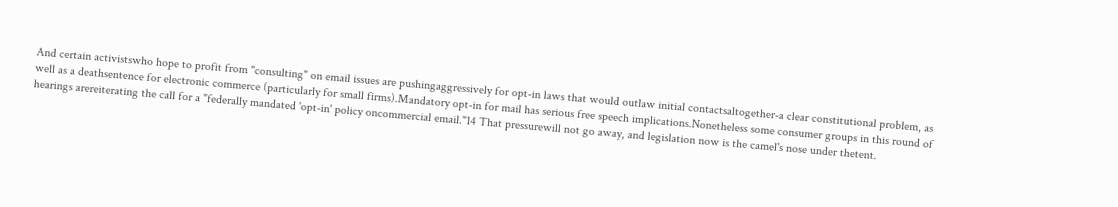And certain activistswho hope to profit from "consulting" on email issues are pushingaggressively for opt-in laws that would outlaw initial contactsaltogether-a clear constitutional problem, as well as a deathsentence for electronic commerce (particularly for small firms).Mandatory opt-in for mail has serious free speech implications.Nonetheless some consumer groups in this round of hearings arereiterating the call for a "federally mandated 'opt-in' policy oncommercial email."14 That pressurewill not go away, and legislation now is the camel's nose under thetent.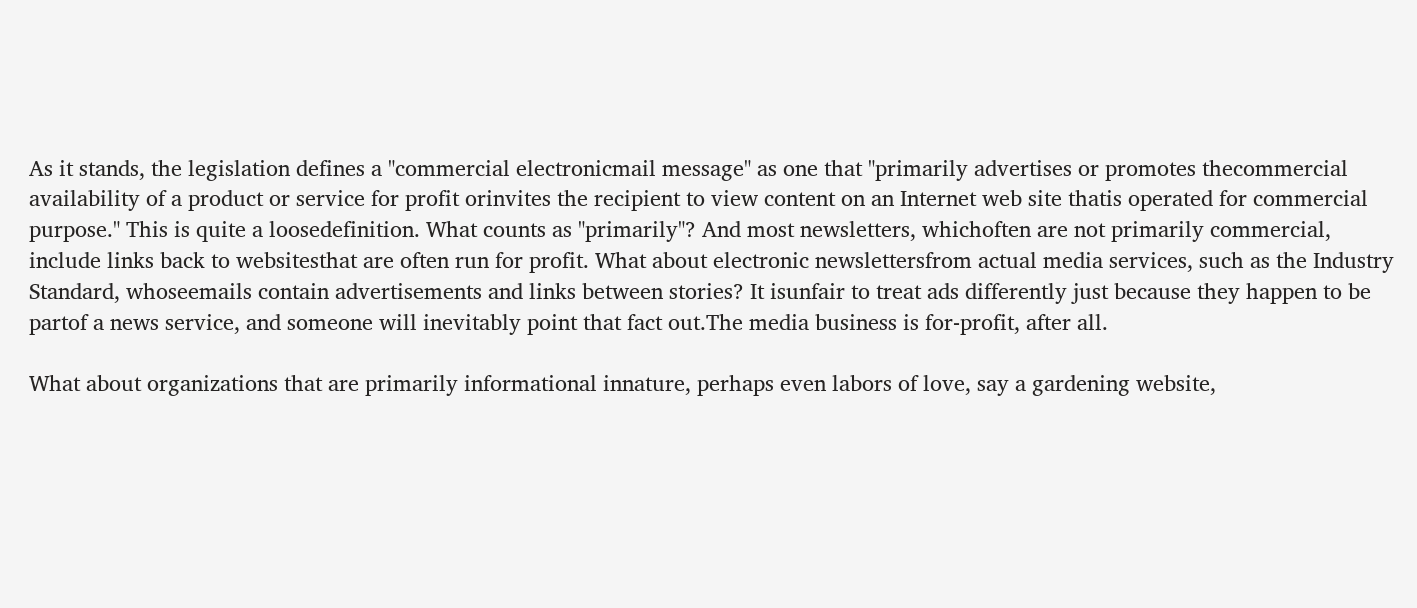As it stands, the legislation defines a "commercial electronicmail message" as one that "primarily advertises or promotes thecommercial availability of a product or service for profit orinvites the recipient to view content on an Internet web site thatis operated for commercial purpose." This is quite a loosedefinition. What counts as "primarily"? And most newsletters, whichoften are not primarily commercial, include links back to websitesthat are often run for profit. What about electronic newslettersfrom actual media services, such as the Industry Standard, whoseemails contain advertisements and links between stories? It isunfair to treat ads differently just because they happen to be partof a news service, and someone will inevitably point that fact out.The media business is for-profit, after all.

What about organizations that are primarily informational innature, perhaps even labors of love, say a gardening website,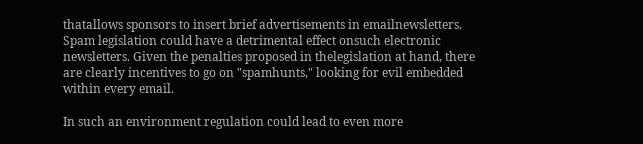thatallows sponsors to insert brief advertisements in emailnewsletters. Spam legislation could have a detrimental effect onsuch electronic newsletters. Given the penalties proposed in thelegislation at hand, there are clearly incentives to go on "spamhunts," looking for evil embedded within every email.

In such an environment regulation could lead to even more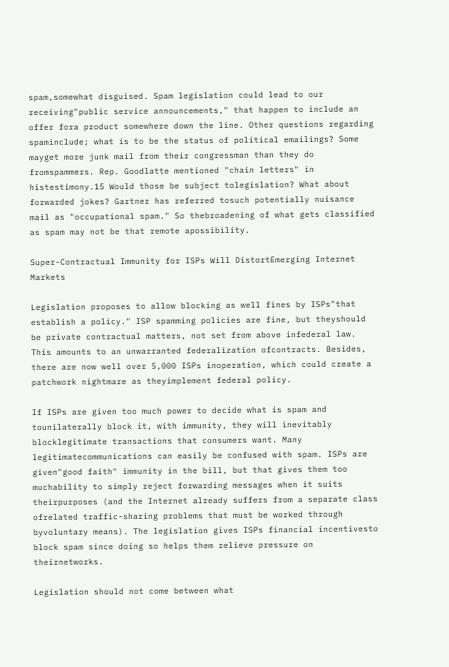spam,somewhat disguised. Spam legislation could lead to our receiving"public service announcements," that happen to include an offer fora product somewhere down the line. Other questions regarding spaminclude; what is to be the status of political emailings? Some mayget more junk mail from their congressman than they do fromspammers. Rep. Goodlatte mentioned "chain letters" in histestimony.15 Would those be subject tolegislation? What about forwarded jokes? Gartner has referred tosuch potentially nuisance mail as "occupational spam." So thebroadening of what gets classified as spam may not be that remote apossibility.

Super-Contractual Immunity for ISPs Will DistortEmerging Internet Markets

Legislation proposes to allow blocking as well fines by ISPs"that establish a policy." ISP spamming policies are fine, but theyshould be private contractual matters, not set from above infederal law. This amounts to an unwarranted federalization ofcontracts. Besides, there are now well over 5,000 ISPs inoperation, which could create a patchwork nightmare as theyimplement federal policy.

If ISPs are given too much power to decide what is spam and tounilaterally block it, with immunity, they will inevitably blocklegitimate transactions that consumers want. Many legitimatecommunications can easily be confused with spam. ISPs are given"good faith" immunity in the bill, but that gives them too muchability to simply reject forwarding messages when it suits theirpurposes (and the Internet already suffers from a separate class ofrelated traffic-sharing problems that must be worked through byvoluntary means). The legislation gives ISPs financial incentivesto block spam since doing so helps them relieve pressure on theirnetworks.

Legislation should not come between what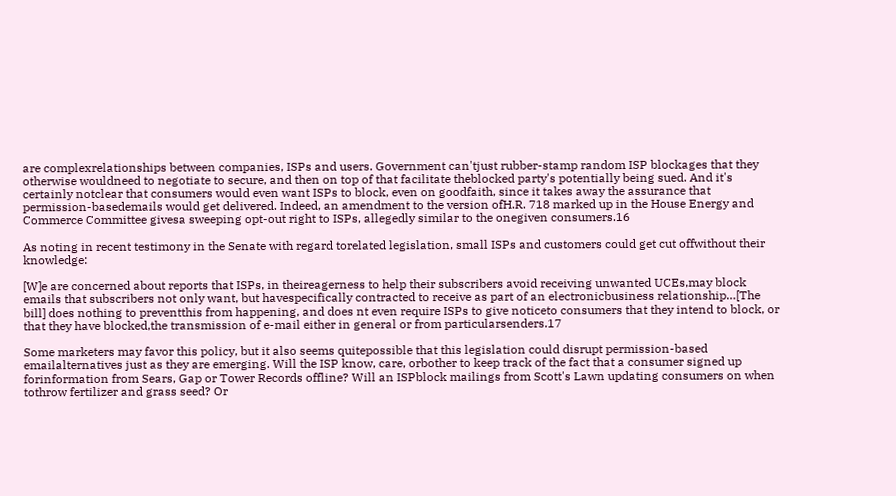are complexrelationships between companies, ISPs and users. Government can'tjust rubber-stamp random ISP blockages that they otherwise wouldneed to negotiate to secure, and then on top of that facilitate theblocked party's potentially being sued. And it's certainly notclear that consumers would even want ISPs to block, even on goodfaith, since it takes away the assurance that permission-basedemails would get delivered. Indeed, an amendment to the version ofH.R. 718 marked up in the House Energy and Commerce Committee givesa sweeping opt-out right to ISPs, allegedly similar to the onegiven consumers.16

As noting in recent testimony in the Senate with regard torelated legislation, small ISPs and customers could get cut offwithout their knowledge:

[W]e are concerned about reports that ISPs, in theireagerness to help their subscribers avoid receiving unwanted UCEs,may block emails that subscribers not only want, but havespecifically contracted to receive as part of an electronicbusiness relationship…[The bill] does nothing to preventthis from happening, and does nt even require ISPs to give noticeto consumers that they intend to block, or that they have blocked,the transmission of e-mail either in general or from particularsenders.17

Some marketers may favor this policy, but it also seems quitepossible that this legislation could disrupt permission-based emailalternatives just as they are emerging. Will the ISP know, care, orbother to keep track of the fact that a consumer signed up forinformation from Sears, Gap or Tower Records offline? Will an ISPblock mailings from Scott's Lawn updating consumers on when tothrow fertilizer and grass seed? Or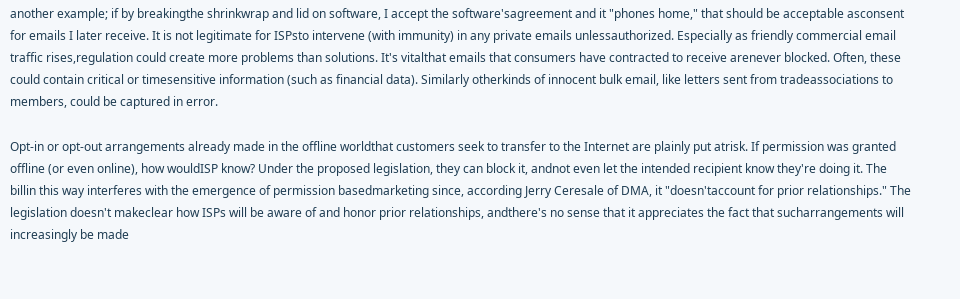another example; if by breakingthe shrinkwrap and lid on software, I accept the software'sagreement and it "phones home," that should be acceptable asconsent for emails I later receive. It is not legitimate for ISPsto intervene (with immunity) in any private emails unlessauthorized. Especially as friendly commercial email traffic rises,regulation could create more problems than solutions. It's vitalthat emails that consumers have contracted to receive arenever blocked. Often, these could contain critical or timesensitive information (such as financial data). Similarly otherkinds of innocent bulk email, like letters sent from tradeassociations to members, could be captured in error.

Opt-in or opt-out arrangements already made in the offline worldthat customers seek to transfer to the Internet are plainly put atrisk. If permission was granted offline (or even online), how wouldISP know? Under the proposed legislation, they can block it, andnot even let the intended recipient know they're doing it. The billin this way interferes with the emergence of permission basedmarketing since, according Jerry Ceresale of DMA, it "doesn'taccount for prior relationships." The legislation doesn't makeclear how ISPs will be aware of and honor prior relationships, andthere's no sense that it appreciates the fact that sucharrangements will increasingly be made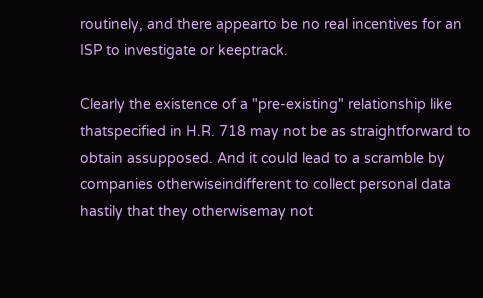routinely, and there appearto be no real incentives for an ISP to investigate or keeptrack.

Clearly the existence of a "pre-existing" relationship like thatspecified in H.R. 718 may not be as straightforward to obtain assupposed. And it could lead to a scramble by companies otherwiseindifferent to collect personal data hastily that they otherwisemay not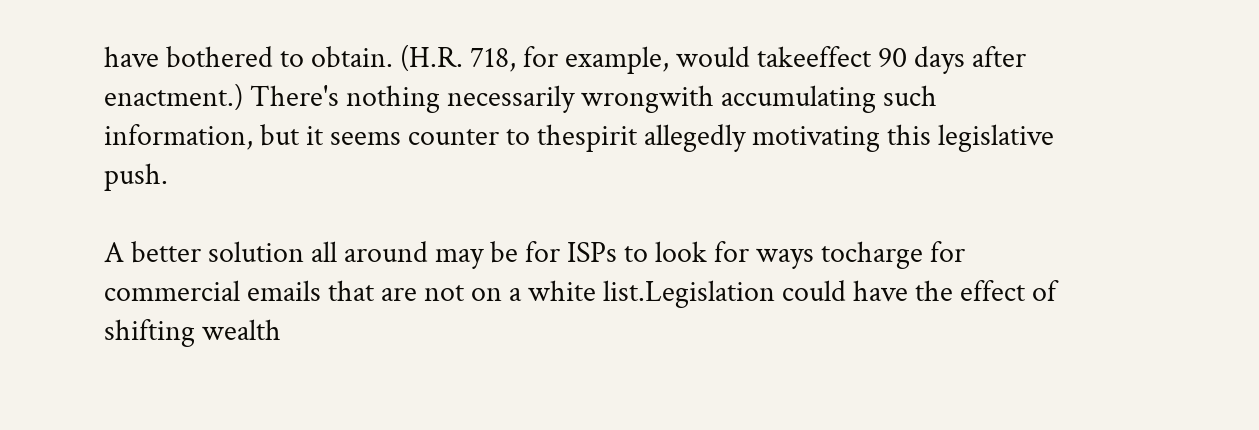have bothered to obtain. (H.R. 718, for example, would takeeffect 90 days after enactment.) There's nothing necessarily wrongwith accumulating such information, but it seems counter to thespirit allegedly motivating this legislative push.

A better solution all around may be for ISPs to look for ways tocharge for commercial emails that are not on a white list.Legislation could have the effect of shifting wealth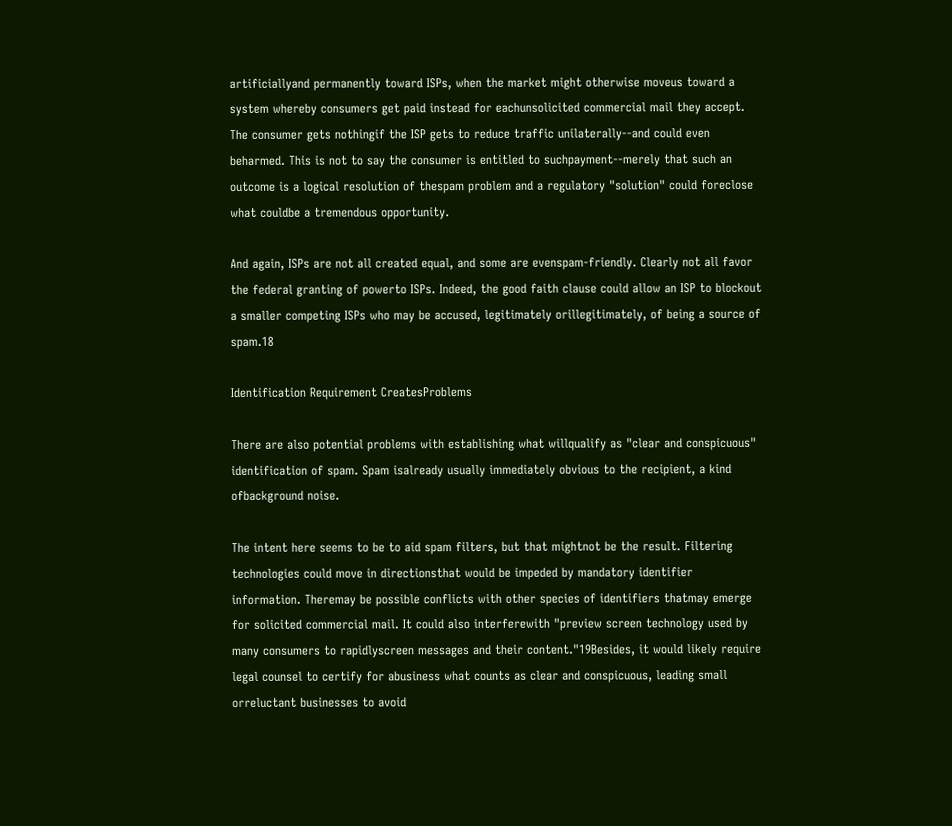artificiallyand permanently toward ISPs, when the market might otherwise moveus toward a system whereby consumers get paid instead for eachunsolicited commercial mail they accept. The consumer gets nothingif the ISP gets to reduce traffic unilaterally--and could even beharmed. This is not to say the consumer is entitled to suchpayment--merely that such an outcome is a logical resolution of thespam problem and a regulatory "solution" could foreclose what couldbe a tremendous opportunity.

And again, ISPs are not all created equal, and some are evenspam-friendly. Clearly not all favor the federal granting of powerto ISPs. Indeed, the good faith clause could allow an ISP to blockout a smaller competing ISPs who may be accused, legitimately orillegitimately, of being a source of spam.18

Identification Requirement CreatesProblems

There are also potential problems with establishing what willqualify as "clear and conspicuous" identification of spam. Spam isalready usually immediately obvious to the recipient, a kind ofbackground noise.

The intent here seems to be to aid spam filters, but that mightnot be the result. Filtering technologies could move in directionsthat would be impeded by mandatory identifier information. Theremay be possible conflicts with other species of identifiers thatmay emerge for solicited commercial mail. It could also interferewith "preview screen technology used by many consumers to rapidlyscreen messages and their content."19Besides, it would likely require legal counsel to certify for abusiness what counts as clear and conspicuous, leading small orreluctant businesses to avoid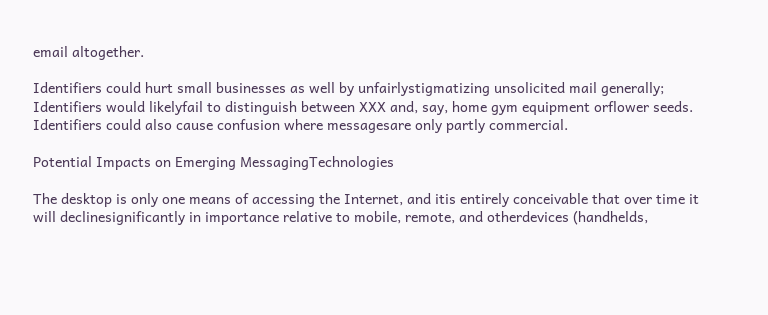email altogether.

Identifiers could hurt small businesses as well by unfairlystigmatizing unsolicited mail generally; Identifiers would likelyfail to distinguish between XXX and, say, home gym equipment orflower seeds. Identifiers could also cause confusion where messagesare only partly commercial.

Potential Impacts on Emerging MessagingTechnologies

The desktop is only one means of accessing the Internet, and itis entirely conceivable that over time it will declinesignificantly in importance relative to mobile, remote, and otherdevices (handhelds,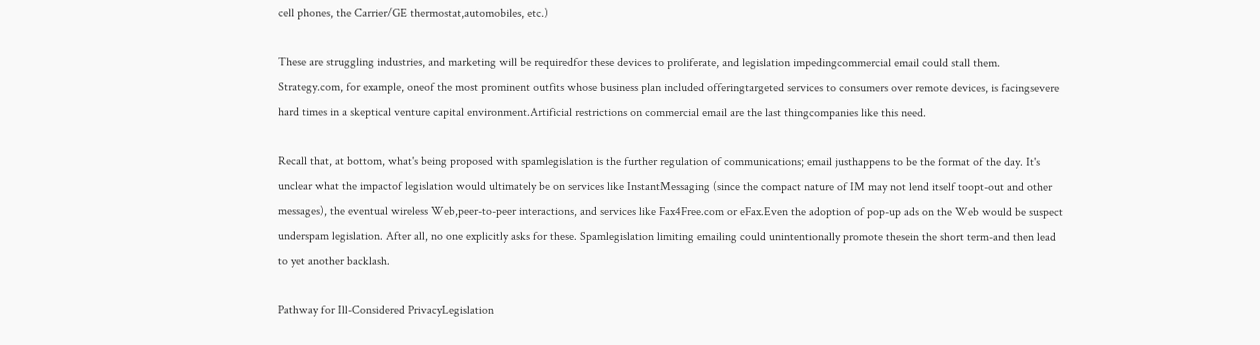cell phones, the Carrier/GE thermostat,automobiles, etc.)

These are struggling industries, and marketing will be requiredfor these devices to proliferate, and legislation impedingcommercial email could stall them. Strategy.com, for example, oneof the most prominent outfits whose business plan included offeringtargeted services to consumers over remote devices, is facingsevere hard times in a skeptical venture capital environment.Artificial restrictions on commercial email are the last thingcompanies like this need.

Recall that, at bottom, what's being proposed with spamlegislation is the further regulation of communications; email justhappens to be the format of the day. It's unclear what the impactof legislation would ultimately be on services like InstantMessaging (since the compact nature of IM may not lend itself toopt-out and other messages), the eventual wireless Web,peer-to-peer interactions, and services like Fax4Free.com or eFax.Even the adoption of pop-up ads on the Web would be suspect underspam legislation. After all, no one explicitly asks for these. Spamlegislation limiting emailing could unintentionally promote thesein the short term-and then lead to yet another backlash.

Pathway for Ill-Considered PrivacyLegislation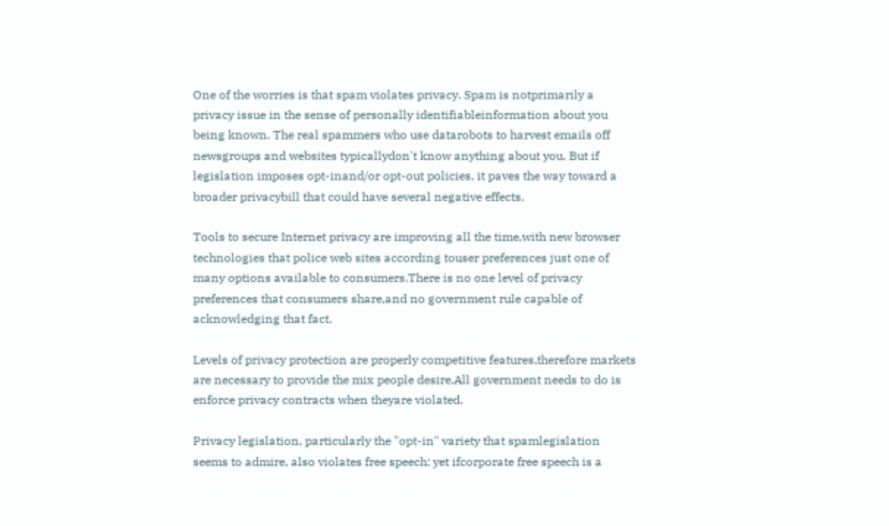One of the worries is that spam violates privacy. Spam is notprimarily a privacy issue in the sense of personally identifiableinformation about you being known. The real spammers who use datarobots to harvest emails off newsgroups and websites typicallydon't know anything about you. But if legislation imposes opt-inand/or opt-out policies, it paves the way toward a broader privacybill that could have several negative effects.

Tools to secure Internet privacy are improving all the time,with new browser technologies that police web sites according touser preferences just one of many options available to consumers.There is no one level of privacy preferences that consumers share,and no government rule capable of acknowledging that fact.

Levels of privacy protection are properly competitive features,therefore markets are necessary to provide the mix people desire.All government needs to do is enforce privacy contracts when theyare violated.

Privacy legislation, particularly the "opt-in" variety that spamlegislation seems to admire, also violates free speech: yet ifcorporate free speech is a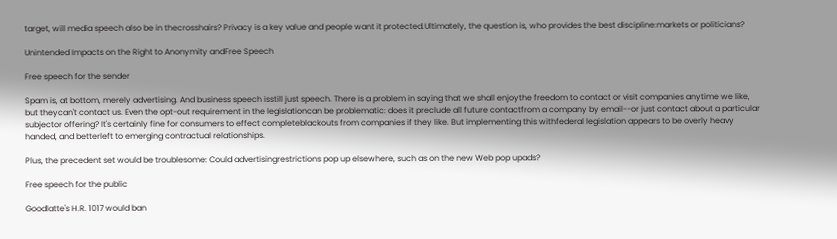target, will media speech also be in thecrosshairs? Privacy is a key value and people want it protected.Ultimately, the question is, who provides the best discipline:markets or politicians?

Unintended Impacts on the Right to Anonymity andFree Speech

Free speech for the sender

Spam is, at bottom, merely advertising. And business speech isstill just speech. There is a problem in saying that we shall enjoythe freedom to contact or visit companies anytime we like, but theycan't contact us. Even the opt-out requirement in the legislationcan be problematic: does it preclude all future contactfrom a company by email--or just contact about a particular subjector offering? It's certainly fine for consumers to effect completeblackouts from companies if they like. But implementing this withfederal legislation appears to be overly heavy handed, and betterleft to emerging contractual relationships.

Plus, the precedent set would be troublesome: Could advertisingrestrictions pop up elsewhere, such as on the new Web pop upads?

Free speech for the public

Goodlatte's H.R. 1017 would ban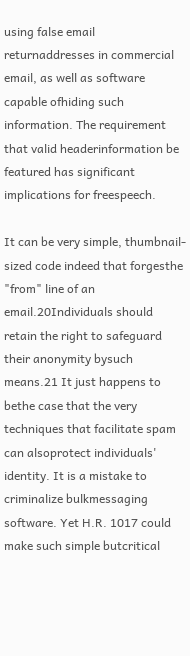using false email returnaddresses in commercial email, as well as software capable ofhiding such information. The requirement that valid headerinformation be featured has significant implications for freespeech.

It can be very simple, thumbnail-sized code indeed that forgesthe "from" line of an email.20Individuals should retain the right to safeguard their anonymity bysuch means.21 It just happens to bethe case that the very techniques that facilitate spam can alsoprotect individuals' identity. It is a mistake to criminalize bulkmessaging software. Yet H.R. 1017 could make such simple butcritical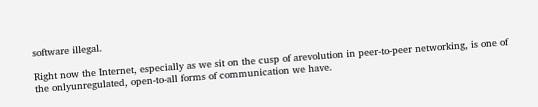software illegal.

Right now the Internet, especially as we sit on the cusp of arevolution in peer-to-peer networking, is one of the onlyunregulated, open-to-all forms of communication we have.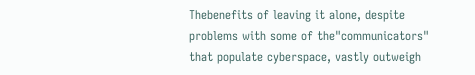Thebenefits of leaving it alone, despite problems with some of the"communicators" that populate cyberspace, vastly outweigh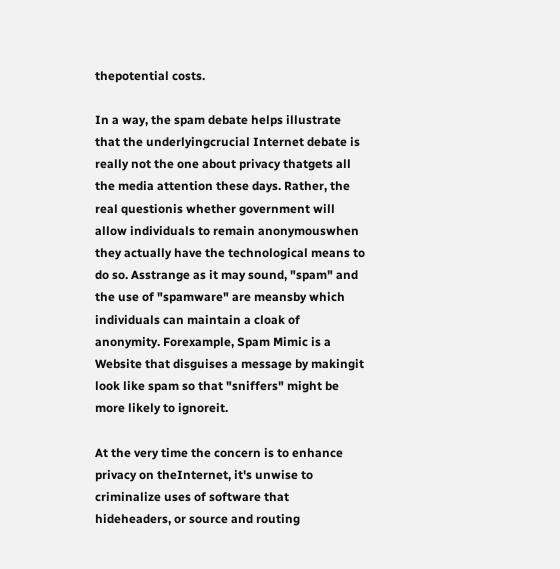thepotential costs.

In a way, the spam debate helps illustrate that the underlyingcrucial Internet debate is really not the one about privacy thatgets all the media attention these days. Rather, the real questionis whether government will allow individuals to remain anonymouswhen they actually have the technological means to do so. Asstrange as it may sound, "spam" and the use of "spamware" are meansby which individuals can maintain a cloak of anonymity. Forexample, Spam Mimic is a Website that disguises a message by makingit look like spam so that "sniffers" might be more likely to ignoreit.

At the very time the concern is to enhance privacy on theInternet, it's unwise to criminalize uses of software that hideheaders, or source and routing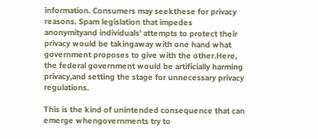information. Consumers may seekthese for privacy reasons. Spam legislation that impedes anonymityand individuals' attempts to protect their privacy would be takingaway with one hand what government proposes to give with the other.Here, the federal government would be artificially harming privacy,and setting the stage for unnecessary privacy regulations.

This is the kind of unintended consequence that can emerge whengovernments try to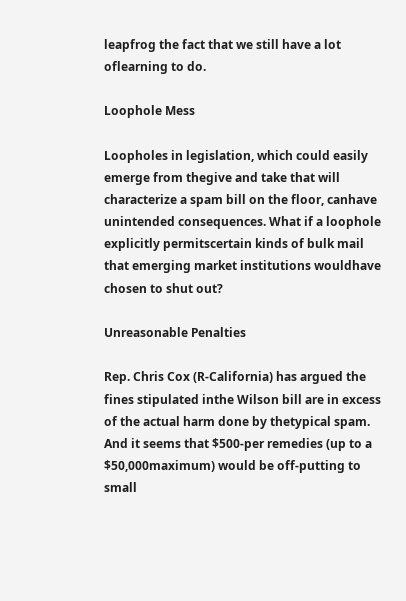leapfrog the fact that we still have a lot oflearning to do.

Loophole Mess

Loopholes in legislation, which could easily emerge from thegive and take that will characterize a spam bill on the floor, canhave unintended consequences. What if a loophole explicitly permitscertain kinds of bulk mail that emerging market institutions wouldhave chosen to shut out?

Unreasonable Penalties

Rep. Chris Cox (R-California) has argued the fines stipulated inthe Wilson bill are in excess of the actual harm done by thetypical spam. And it seems that $500-per remedies (up to a $50,000maximum) would be off-putting to small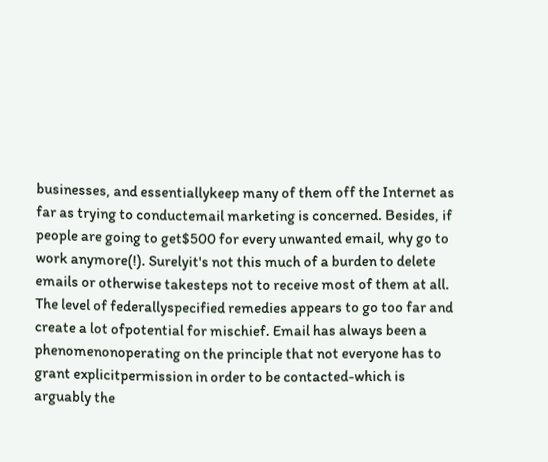businesses, and essentiallykeep many of them off the Internet as far as trying to conductemail marketing is concerned. Besides, if people are going to get$500 for every unwanted email, why go to work anymore(!). Surelyit's not this much of a burden to delete emails or otherwise takesteps not to receive most of them at all. The level of federallyspecified remedies appears to go too far and create a lot ofpotential for mischief. Email has always been a phenomenonoperating on the principle that not everyone has to grant explicitpermission in order to be contacted-which is arguably the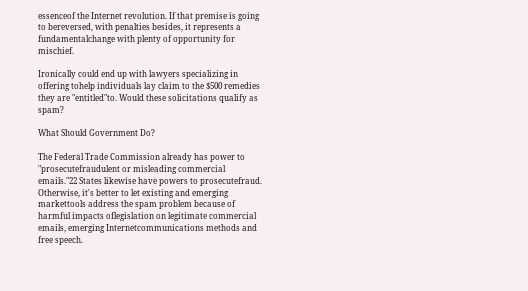essenceof the Internet revolution. If that premise is going to bereversed, with penalties besides, it represents a fundamentalchange with plenty of opportunity for mischief.

Ironically could end up with lawyers specializing in offering tohelp individuals lay claim to the $500 remedies they are "entitled"to. Would these solicitations qualify as spam?

What Should Government Do?

The Federal Trade Commission already has power to "prosecutefraudulent or misleading commercial emails."22 States likewise have powers to prosecutefraud. Otherwise, it's better to let existing and emerging markettools address the spam problem because of harmful impacts oflegislation on legitimate commercial emails, emerging Internetcommunications methods and free speech.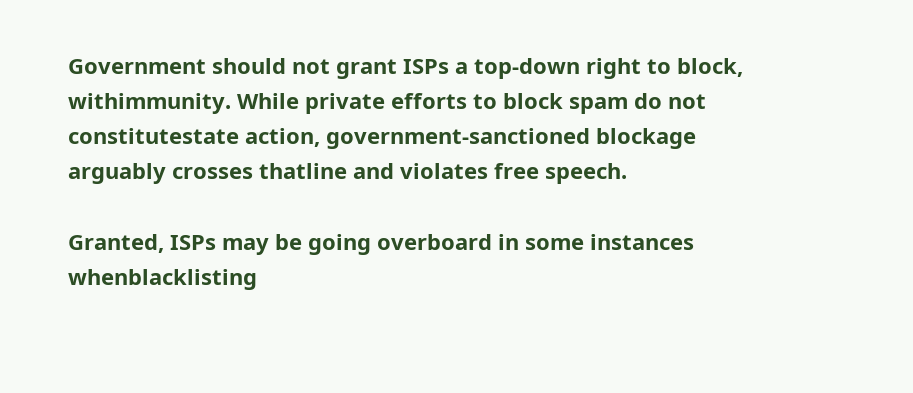Government should not grant ISPs a top-down right to block, withimmunity. While private efforts to block spam do not constitutestate action, government-sanctioned blockage arguably crosses thatline and violates free speech.

Granted, ISPs may be going overboard in some instances whenblacklisting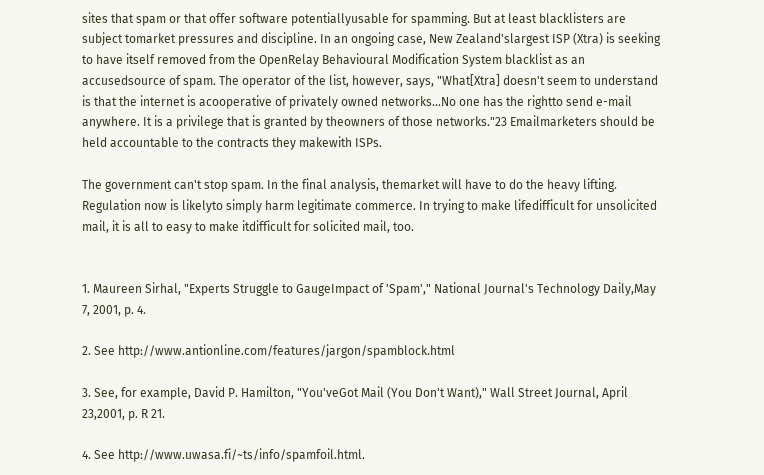sites that spam or that offer software potentiallyusable for spamming. But at least blacklisters are subject tomarket pressures and discipline. In an ongoing case, New Zealand'slargest ISP (Xtra) is seeking to have itself removed from the OpenRelay Behavioural Modification System blacklist as an accusedsource of spam. The operator of the list, however, says, "What[Xtra] doesn't seem to understand is that the internet is acooperative of privately owned networks…No one has the rightto send e-mail anywhere. It is a privilege that is granted by theowners of those networks."23 Emailmarketers should be held accountable to the contracts they makewith ISPs.

The government can't stop spam. In the final analysis, themarket will have to do the heavy lifting. Regulation now is likelyto simply harm legitimate commerce. In trying to make lifedifficult for unsolicited mail, it is all to easy to make itdifficult for solicited mail, too.


1. Maureen Sirhal, "Experts Struggle to GaugeImpact of 'Spam'," National Journal's Technology Daily,May 7, 2001, p. 4.

2. See http://www.antionline.com/features/jargon/spamblock.html

3. See, for example, David P. Hamilton, "You'veGot Mail (You Don't Want)," Wall Street Journal, April 23,2001, p. R 21.

4. See http://www.uwasa.fi/~ts/info/spamfoil.html.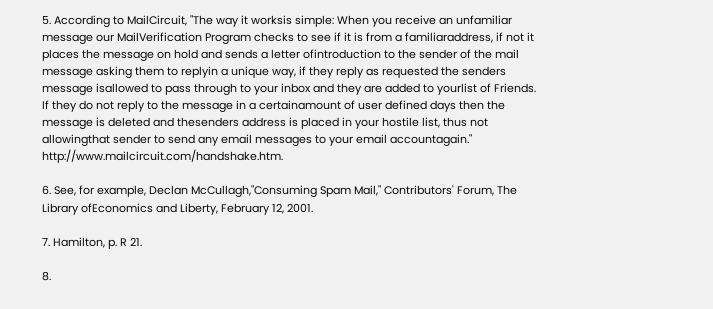5. According to MailCircuit, "The way it worksis simple: When you receive an unfamiliar message our MailVerification Program checks to see if it is from a familiaraddress, if not it places the message on hold and sends a letter ofintroduction to the sender of the mail message asking them to replyin a unique way, if they reply as requested the senders message isallowed to pass through to your inbox and they are added to yourlist of Friends. If they do not reply to the message in a certainamount of user defined days then the message is deleted and thesenders address is placed in your hostile list, thus not allowingthat sender to send any email messages to your email accountagain." http://www.mailcircuit.com/handshake.htm.

6. See, for example, Declan McCullagh,"Consuming Spam Mail," Contributors' Forum, The Library ofEconomics and Liberty, February 12, 2001.

7. Hamilton, p. R 21.

8.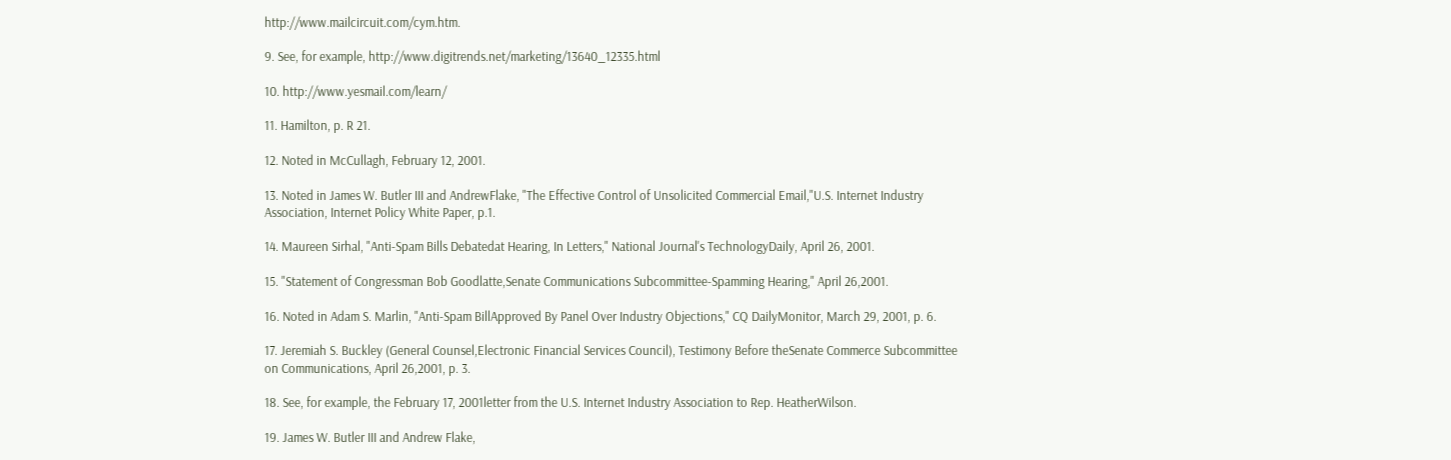http://www.mailcircuit.com/cym.htm.

9. See, for example, http://www.digitrends.net/marketing/13640_12335.html

10. http://www.yesmail.com/learn/

11. Hamilton, p. R 21.

12. Noted in McCullagh, February 12, 2001.

13. Noted in James W. Butler III and AndrewFlake, "The Effective Control of Unsolicited Commercial Email,"U.S. Internet Industry Association, Internet Policy White Paper, p.1.

14. Maureen Sirhal, "Anti-Spam Bills Debatedat Hearing, In Letters," National Journal's TechnologyDaily, April 26, 2001.

15. "Statement of Congressman Bob Goodlatte,Senate Communications Subcommittee-Spamming Hearing," April 26,2001.

16. Noted in Adam S. Marlin, "Anti-Spam BillApproved By Panel Over Industry Objections," CQ DailyMonitor, March 29, 2001, p. 6.

17. Jeremiah S. Buckley (General Counsel,Electronic Financial Services Council), Testimony Before theSenate Commerce Subcommittee on Communications, April 26,2001, p. 3.

18. See, for example, the February 17, 2001letter from the U.S. Internet Industry Association to Rep. HeatherWilson.

19. James W. Butler III and Andrew Flake,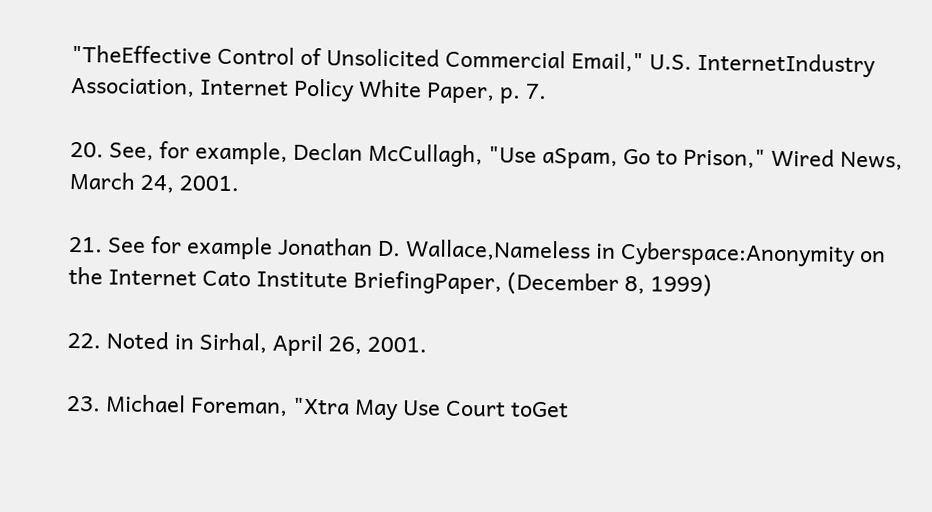"TheEffective Control of Unsolicited Commercial Email," U.S. InternetIndustry Association, Internet Policy White Paper, p. 7.

20. See, for example, Declan McCullagh, "Use aSpam, Go to Prison," Wired News, March 24, 2001.

21. See for example Jonathan D. Wallace,Nameless in Cyberspace:Anonymity on the Internet Cato Institute BriefingPaper, (December 8, 1999)

22. Noted in Sirhal, April 26, 2001.

23. Michael Foreman, "Xtra May Use Court toGet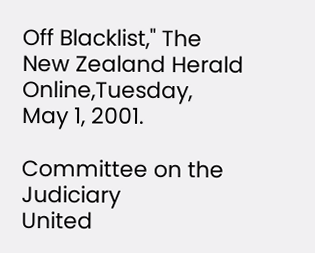Off Blacklist," The New Zealand Herald Online,Tuesday, May 1, 2001.

Committee on the Judiciary
United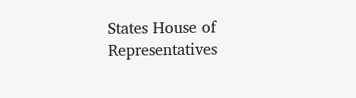States House of Representatives